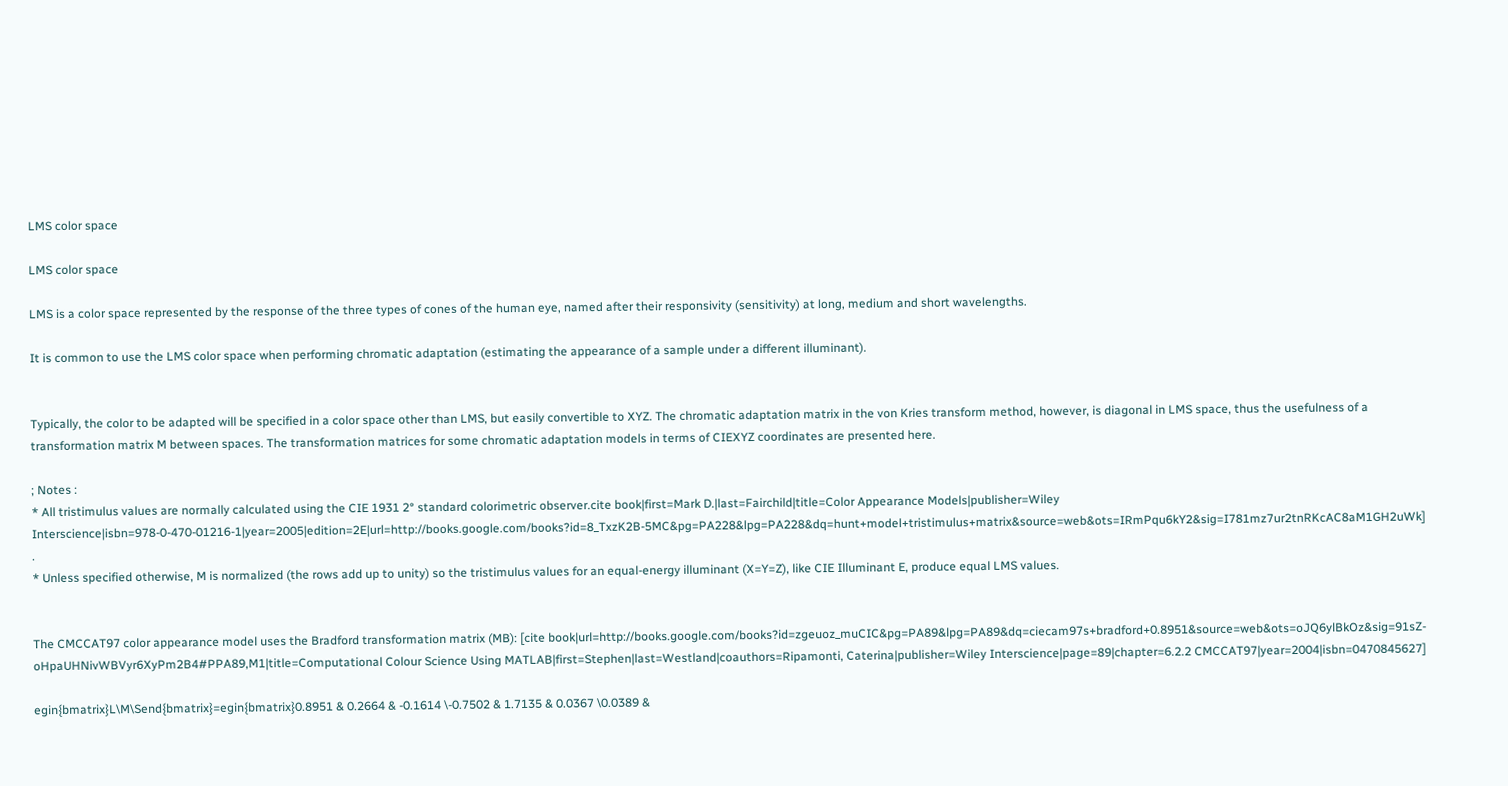LMS color space

LMS color space

LMS is a color space represented by the response of the three types of cones of the human eye, named after their responsivity (sensitivity) at long, medium and short wavelengths.

It is common to use the LMS color space when performing chromatic adaptation (estimating the appearance of a sample under a different illuminant).


Typically, the color to be adapted will be specified in a color space other than LMS, but easily convertible to XYZ. The chromatic adaptation matrix in the von Kries transform method, however, is diagonal in LMS space, thus the usefulness of a transformation matrix M between spaces. The transformation matrices for some chromatic adaptation models in terms of CIEXYZ coordinates are presented here.

; Notes :
* All tristimulus values are normally calculated using the CIE 1931 2° standard colorimetric observer.cite book|first=Mark D.|last=Fairchild|title=Color Appearance Models|publisher=Wiley Interscience|isbn=978-0-470-01216-1|year=2005|edition=2E|url=http://books.google.com/books?id=8_TxzK2B-5MC&pg=PA228&lpg=PA228&dq=hunt+model+tristimulus+matrix&source=web&ots=IRmPqu6kY2&sig=I781mz7ur2tnRKcAC8aM1GH2uWk] .
* Unless specified otherwise, M is normalized (the rows add up to unity) so the tristimulus values for an equal-energy illuminant (X=Y=Z), like CIE Illuminant E, produce equal LMS values.


The CMCCAT97 color appearance model uses the Bradford transformation matrix (MB): [cite book|url=http://books.google.com/books?id=zgeuoz_muCIC&pg=PA89&lpg=PA89&dq=ciecam97s+bradford+0.8951&source=web&ots=oJQ6ylBkOz&sig=91sZ-oHpaUHNivWBVyr6XyPm2B4#PPA89,M1|title=Computational Colour Science Using MATLAB|first=Stephen|last=Westland|coauthors=Ripamonti, Caterina|publisher=Wiley Interscience|page=89|chapter=6.2.2 CMCCAT97|year=2004|isbn=0470845627]

egin{bmatrix}L\M\Send{bmatrix}=egin{bmatrix}0.8951 & 0.2664 & -0.1614 \-0.7502 & 1.7135 & 0.0367 \0.0389 &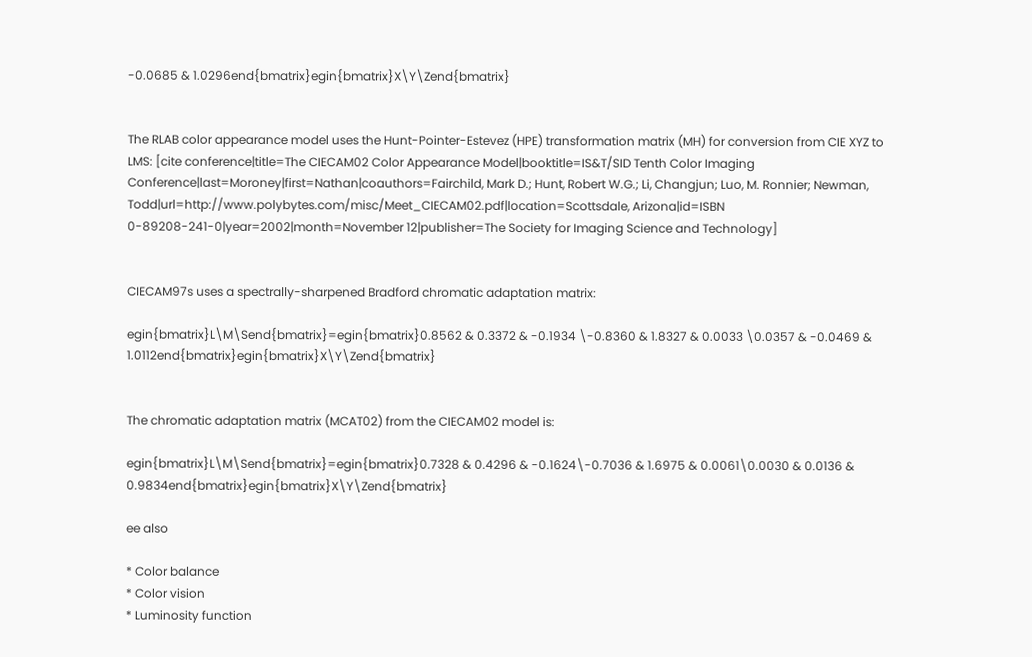-0.0685 & 1.0296end{bmatrix}egin{bmatrix}X\Y\Zend{bmatrix}


The RLAB color appearance model uses the Hunt-Pointer-Estevez (HPE) transformation matrix (MH) for conversion from CIE XYZ to LMS: [cite conference|title=The CIECAM02 Color Appearance Model|booktitle=IS&T/SID Tenth Color Imaging Conference|last=Moroney|first=Nathan|coauthors=Fairchild, Mark D.; Hunt, Robert W.G.; Li, Changjun; Luo, M. Ronnier; Newman, Todd|url=http://www.polybytes.com/misc/Meet_CIECAM02.pdf|location=Scottsdale, Arizona|id=ISBN 0-89208-241-0|year=2002|month=November 12|publisher=The Society for Imaging Science and Technology]


CIECAM97s uses a spectrally-sharpened Bradford chromatic adaptation matrix:

egin{bmatrix}L\M\Send{bmatrix}=egin{bmatrix}0.8562 & 0.3372 & -0.1934 \-0.8360 & 1.8327 & 0.0033 \0.0357 & -0.0469 & 1.0112end{bmatrix}egin{bmatrix}X\Y\Zend{bmatrix}


The chromatic adaptation matrix (MCAT02) from the CIECAM02 model is:

egin{bmatrix}L\M\Send{bmatrix}=egin{bmatrix}0.7328 & 0.4296 & -0.1624\-0.7036 & 1.6975 & 0.0061\0.0030 & 0.0136 & 0.9834end{bmatrix}egin{bmatrix}X\Y\Zend{bmatrix}

ee also

* Color balance
* Color vision
* Luminosity function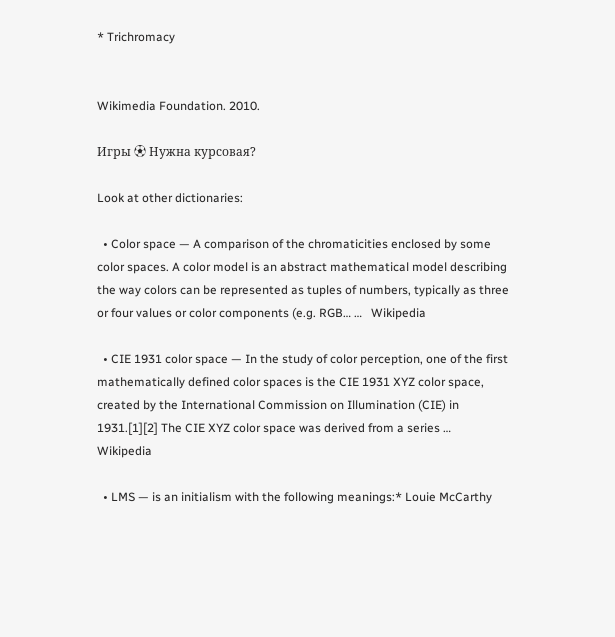* Trichromacy


Wikimedia Foundation. 2010.

Игры ⚽ Нужна курсовая?

Look at other dictionaries:

  • Color space — A comparison of the chromaticities enclosed by some color spaces. A color model is an abstract mathematical model describing the way colors can be represented as tuples of numbers, typically as three or four values or color components (e.g. RGB… …   Wikipedia

  • CIE 1931 color space — In the study of color perception, one of the first mathematically defined color spaces is the CIE 1931 XYZ color space, created by the International Commission on Illumination (CIE) in 1931.[1][2] The CIE XYZ color space was derived from a series …   Wikipedia

  • LMS — is an initialism with the following meanings:* Louie McCarthy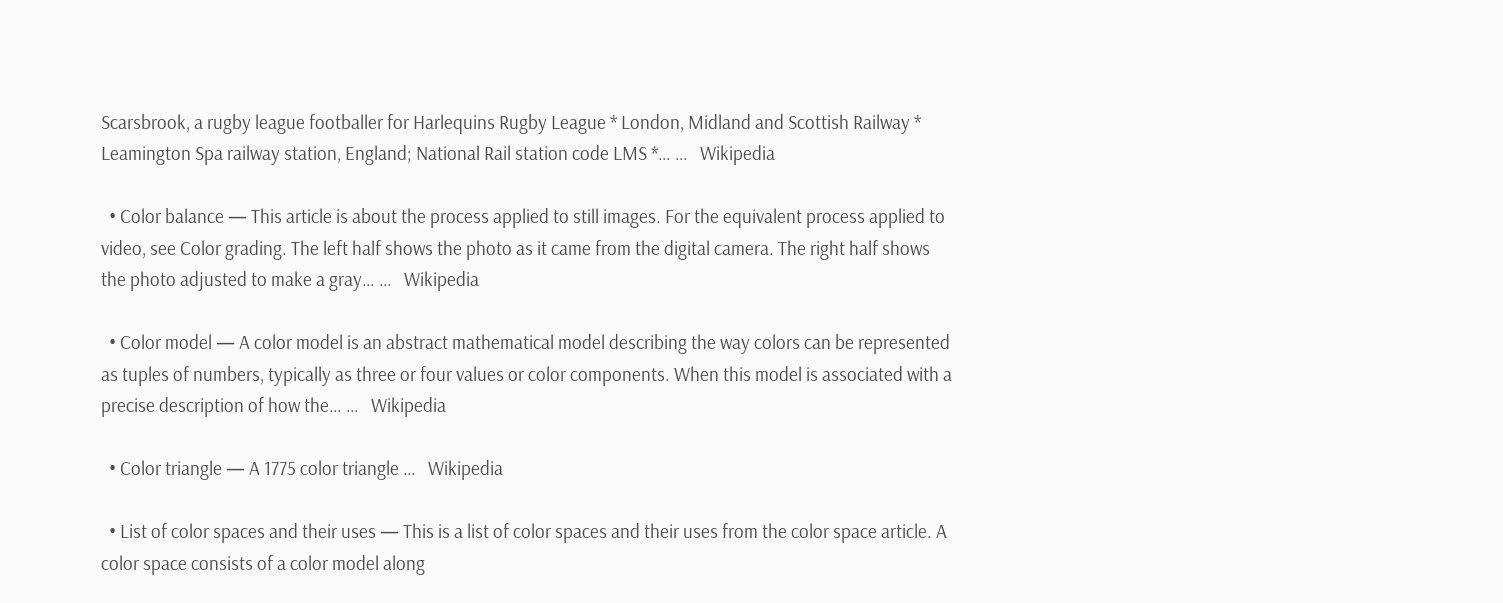Scarsbrook, a rugby league footballer for Harlequins Rugby League * London, Midland and Scottish Railway * Leamington Spa railway station, England; National Rail station code LMS *… …   Wikipedia

  • Color balance — This article is about the process applied to still images. For the equivalent process applied to video, see Color grading. The left half shows the photo as it came from the digital camera. The right half shows the photo adjusted to make a gray… …   Wikipedia

  • Color model — A color model is an abstract mathematical model describing the way colors can be represented as tuples of numbers, typically as three or four values or color components. When this model is associated with a precise description of how the… …   Wikipedia

  • Color triangle — A 1775 color triangle …   Wikipedia

  • List of color spaces and their uses — This is a list of color spaces and their uses from the color space article. A color space consists of a color model along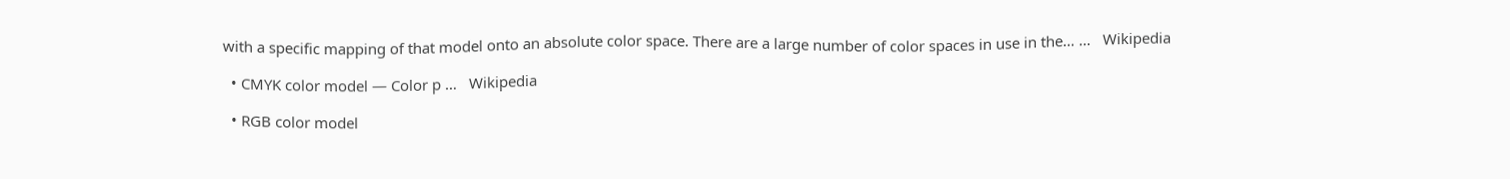with a specific mapping of that model onto an absolute color space. There are a large number of color spaces in use in the… …   Wikipedia

  • CMYK color model — Color p …   Wikipedia

  • RGB color model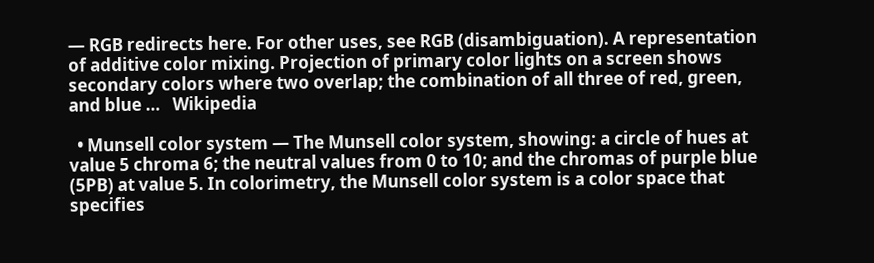— RGB redirects here. For other uses, see RGB (disambiguation). A representation of additive color mixing. Projection of primary color lights on a screen shows secondary colors where two overlap; the combination of all three of red, green, and blue …   Wikipedia

  • Munsell color system — The Munsell color system, showing: a circle of hues at value 5 chroma 6; the neutral values from 0 to 10; and the chromas of purple blue (5PB) at value 5. In colorimetry, the Munsell color system is a color space that specifies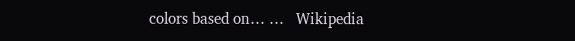colors based on… …   Wikipedia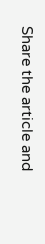Share the article and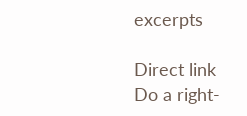excerpts

Direct link
Do a right-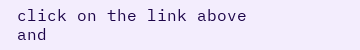click on the link above
and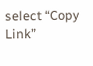select “Copy Link”